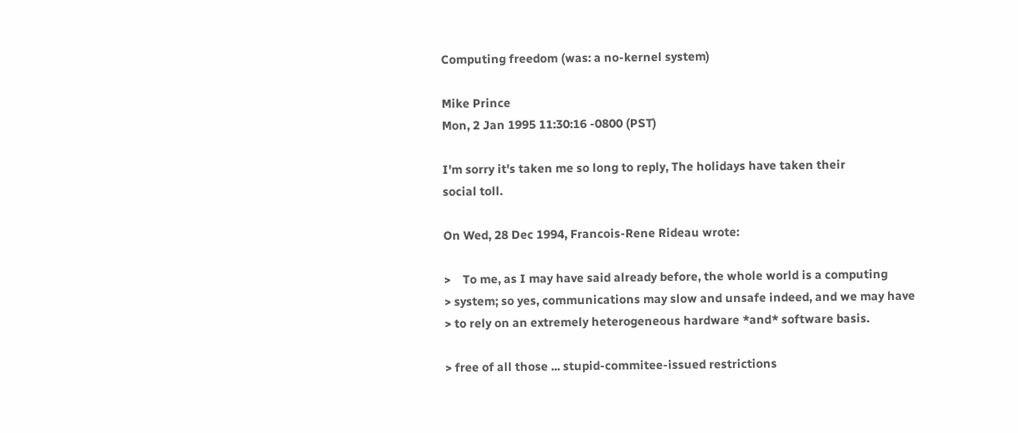Computing freedom (was: a no-kernel system)

Mike Prince
Mon, 2 Jan 1995 11:30:16 -0800 (PST)

I'm sorry it's taken me so long to reply, The holidays have taken their
social toll.

On Wed, 28 Dec 1994, Francois-Rene Rideau wrote:

>    To me, as I may have said already before, the whole world is a computing
> system; so yes, communications may slow and unsafe indeed, and we may have
> to rely on an extremely heterogeneous hardware *and* software basis.

> free of all those ... stupid-commitee-issued restrictions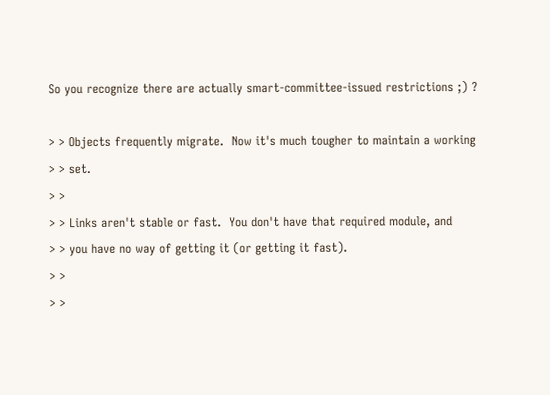So you recognize there are actually smart-committee-issued restrictions ;) ?

> > Objects frequently migrate.  Now it's much tougher to maintain a working
> > set.
> >
> > Links aren't stable or fast.  You don't have that required module, and
> > you have no way of getting it (or getting it fast).
> >
> >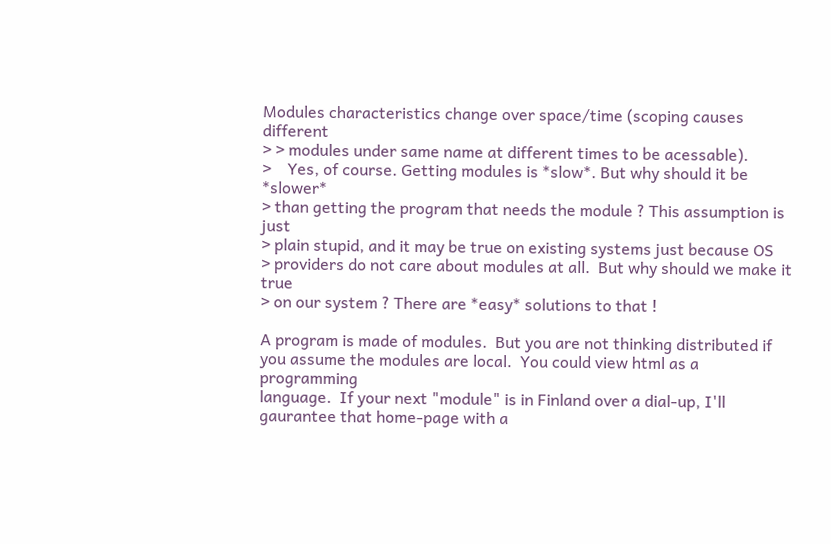Modules characteristics change over space/time (scoping causes different
> > modules under same name at different times to be acessable).
>    Yes, of course. Getting modules is *slow*. But why should it be *slower*
> than getting the program that needs the module ? This assumption is just
> plain stupid, and it may be true on existing systems just because OS
> providers do not care about modules at all.  But why should we make it true
> on our system ? There are *easy* solutions to that !

A program is made of modules.  But you are not thinking distributed if
you assume the modules are local.  You could view html as a programming
language.  If your next "module" is in Finland over a dial-up, I'll
gaurantee that home-page with a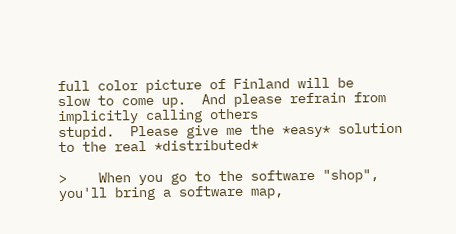full color picture of Finland will be
slow to come up.  And please refrain from implicitly calling others
stupid.  Please give me the *easy* solution to the real *distributed*

>    When you go to the software "shop", you'll bring a software map,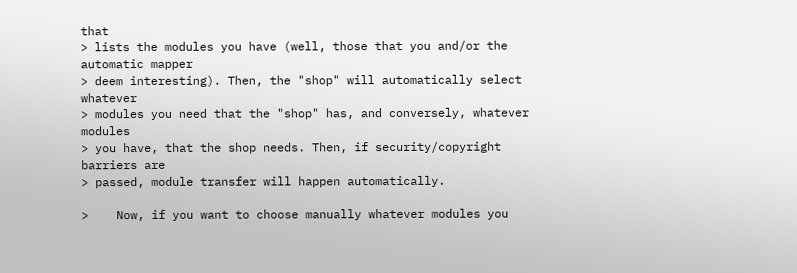that
> lists the modules you have (well, those that you and/or the automatic mapper
> deem interesting). Then, the "shop" will automatically select whatever
> modules you need that the "shop" has, and conversely, whatever modules
> you have, that the shop needs. Then, if security/copyright barriers are
> passed, module transfer will happen automatically.

>    Now, if you want to choose manually whatever modules you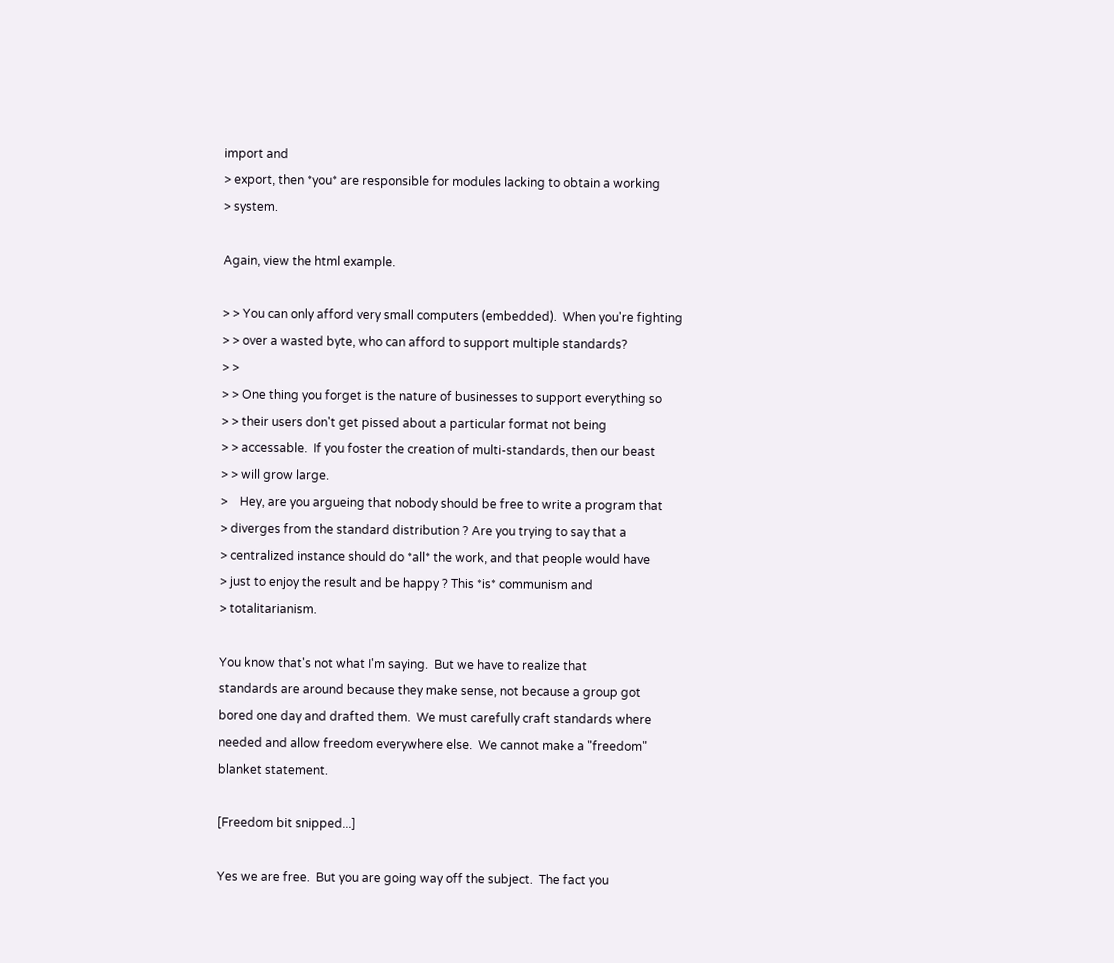import and
> export, then *you* are responsible for modules lacking to obtain a working
> system.

Again, view the html example.

> > You can only afford very small computers (embedded).  When you're fighting
> > over a wasted byte, who can afford to support multiple standards?
> >
> > One thing you forget is the nature of businesses to support everything so
> > their users don't get pissed about a particular format not being
> > accessable.  If you foster the creation of multi-standards, then our beast
> > will grow large.
>    Hey, are you argueing that nobody should be free to write a program that
> diverges from the standard distribution ? Are you trying to say that a
> centralized instance should do *all* the work, and that people would have
> just to enjoy the result and be happy ? This *is* communism and
> totalitarianism.

You know that's not what I'm saying.  But we have to realize that
standards are around because they make sense, not because a group got
bored one day and drafted them.  We must carefully craft standards where
needed and allow freedom everywhere else.  We cannot make a "freedom"
blanket statement.

[Freedom bit snipped...]

Yes we are free.  But you are going way off the subject.  The fact you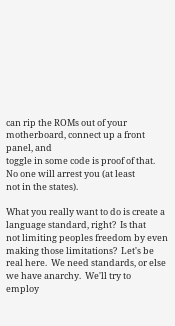can rip the ROMs out of your motherboard, connect up a front panel, and
toggle in some code is proof of that.  No one will arrest you (at least
not in the states).

What you really want to do is create a language standard, right?  Is that
not limiting peoples freedom by even making those limitations?  Let's be
real here.  We need standards, or else we have anarchy.  We'll try to
employ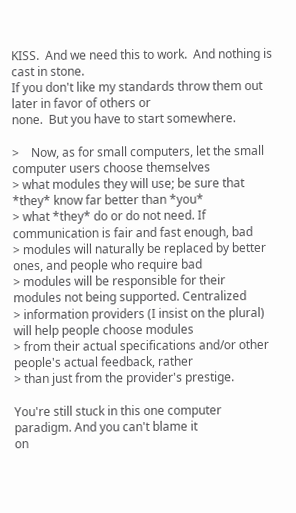KISS.  And we need this to work.  And nothing is cast in stone.
If you don't like my standards throw them out later in favor of others or
none.  But you have to start somewhere.

>    Now, as for small computers, let the small computer users choose themselves
> what modules they will use; be sure that *they* know far better than *you*
> what *they* do or do not need. If communication is fair and fast enough, bad
> modules will naturally be replaced by better ones, and people who require bad
> modules will be responsible for their modules not being supported. Centralized
> information providers (I insist on the plural) will help people choose modules
> from their actual specifications and/or other people's actual feedback, rather
> than just from the provider's prestige.

You're still stuck in this one computer paradigm. And you can't blame it
on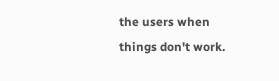the users when things don't work.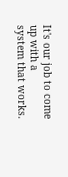It's our job to come up with a
system that works.